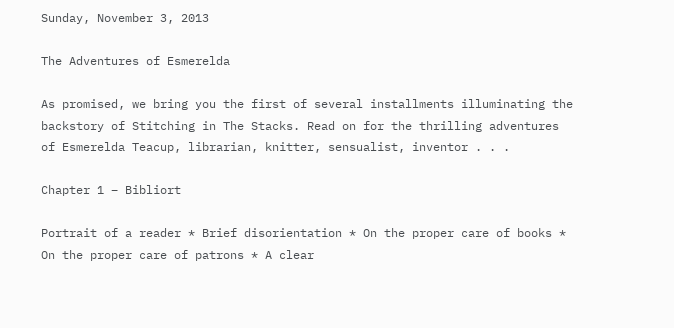Sunday, November 3, 2013

The Adventures of Esmerelda

As promised, we bring you the first of several installments illuminating the backstory of Stitching in The Stacks. Read on for the thrilling adventures of Esmerelda Teacup, librarian, knitter, sensualist, inventor . . .

Chapter 1 – Bibliort

Portrait of a reader * Brief disorientation * On the proper care of books * On the proper care of patrons * A clear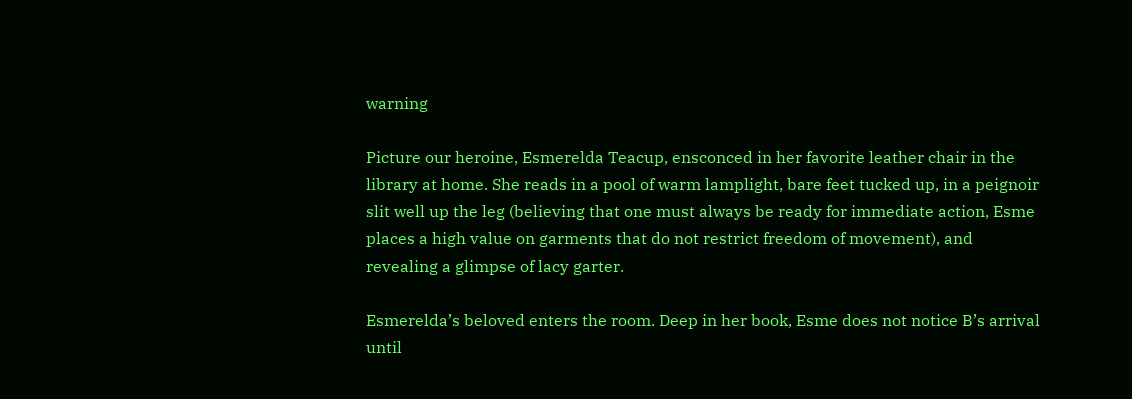warning

Picture our heroine, Esmerelda Teacup, ensconced in her favorite leather chair in the library at home. She reads in a pool of warm lamplight, bare feet tucked up, in a peignoir slit well up the leg (believing that one must always be ready for immediate action, Esme places a high value on garments that do not restrict freedom of movement), and revealing a glimpse of lacy garter.

Esmerelda’s beloved enters the room. Deep in her book, Esme does not notice B’s arrival until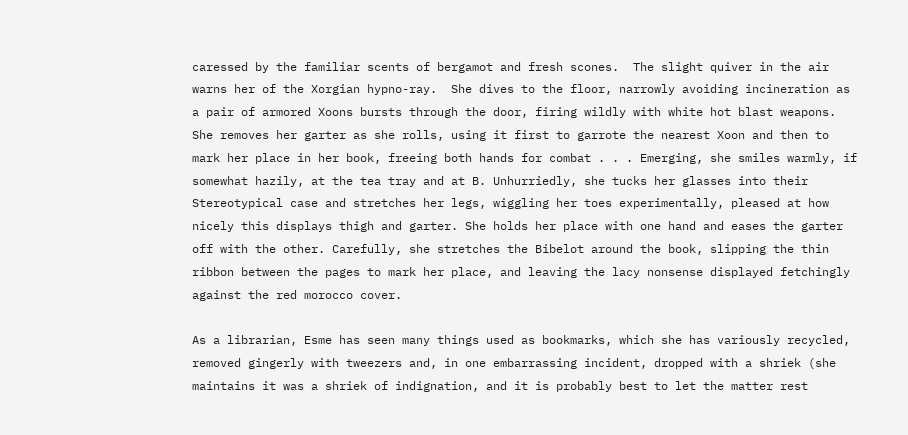caressed by the familiar scents of bergamot and fresh scones.  The slight quiver in the air warns her of the Xorgian hypno-ray.  She dives to the floor, narrowly avoiding incineration as a pair of armored Xoons bursts through the door, firing wildly with white hot blast weapons.  She removes her garter as she rolls, using it first to garrote the nearest Xoon and then to mark her place in her book, freeing both hands for combat . . . Emerging, she smiles warmly, if somewhat hazily, at the tea tray and at B. Unhurriedly, she tucks her glasses into their Stereotypical case and stretches her legs, wiggling her toes experimentally, pleased at how nicely this displays thigh and garter. She holds her place with one hand and eases the garter off with the other. Carefully, she stretches the Bibelot around the book, slipping the thin ribbon between the pages to mark her place, and leaving the lacy nonsense displayed fetchingly against the red morocco cover.

As a librarian, Esme has seen many things used as bookmarks, which she has variously recycled, removed gingerly with tweezers and, in one embarrassing incident, dropped with a shriek (she maintains it was a shriek of indignation, and it is probably best to let the matter rest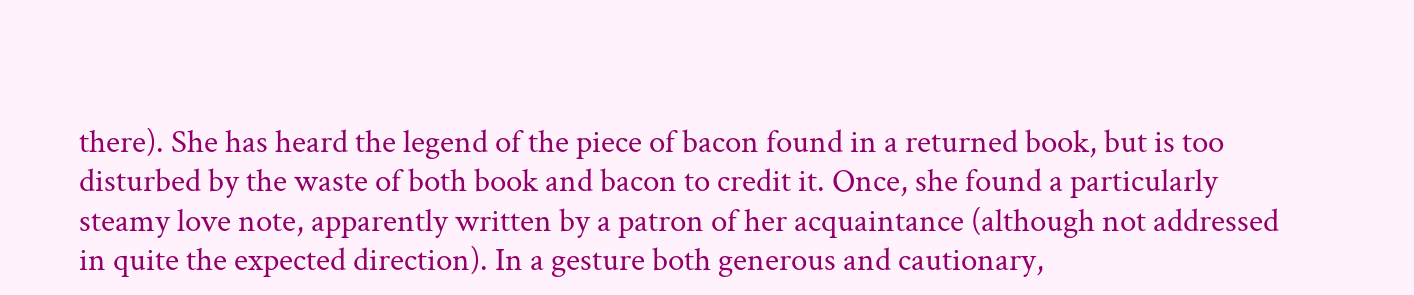there). She has heard the legend of the piece of bacon found in a returned book, but is too disturbed by the waste of both book and bacon to credit it. Once, she found a particularly steamy love note, apparently written by a patron of her acquaintance (although not addressed in quite the expected direction). In a gesture both generous and cautionary,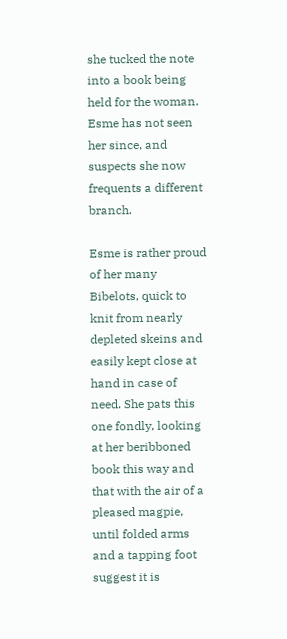she tucked the note into a book being held for the woman.  Esme has not seen her since, and suspects she now frequents a different branch.

Esme is rather proud of her many Bibelots, quick to knit from nearly depleted skeins and easily kept close at hand in case of need. She pats this one fondly, looking at her beribboned book this way and that with the air of a pleased magpie, until folded arms and a tapping foot suggest it is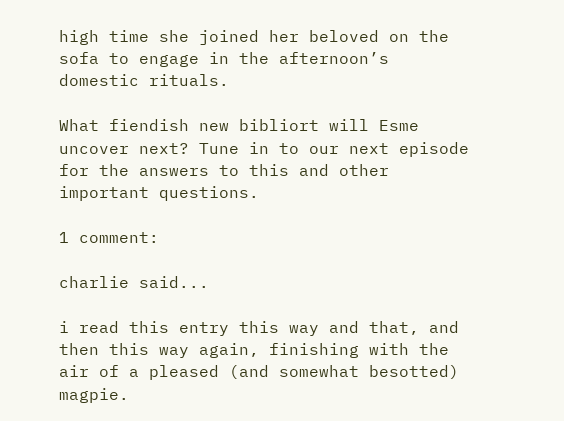high time she joined her beloved on the sofa to engage in the afternoon’s domestic rituals.

What fiendish new bibliort will Esme uncover next? Tune in to our next episode for the answers to this and other important questions.

1 comment:

charlie said...

i read this entry this way and that, and then this way again, finishing with the air of a pleased (and somewhat besotted) magpie.